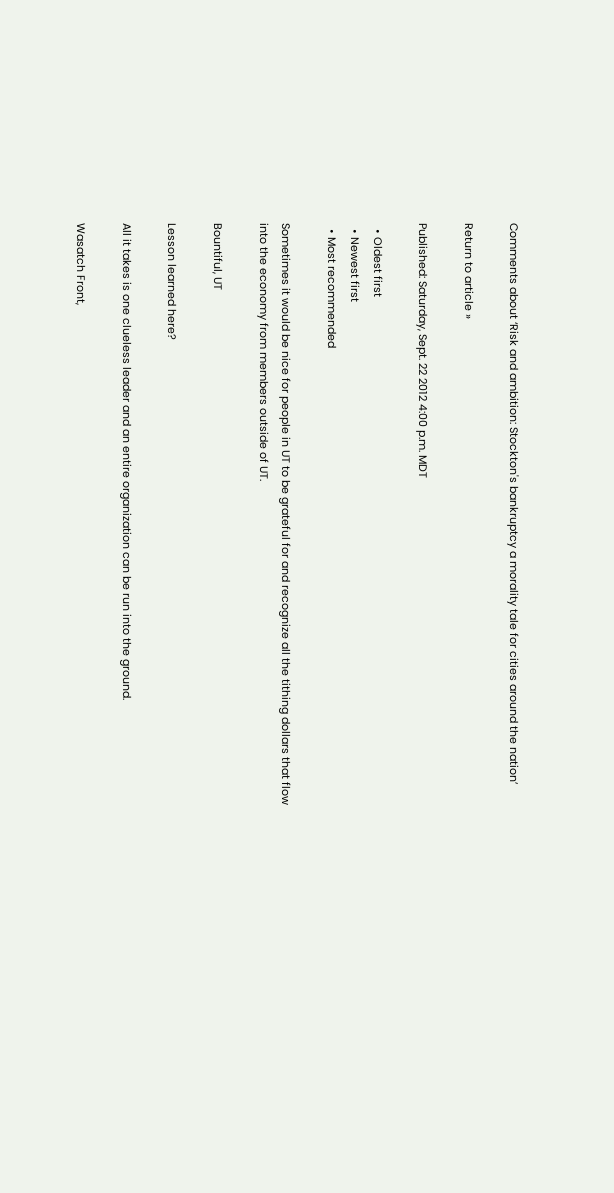Comments about ‘Risk and ambition: Stockton's bankruptcy a morality tale for cities around the nation’

Return to article »

Published: Saturday, Sept. 22 2012 4:00 p.m. MDT

  • Oldest first
  • Newest first
  • Most recommended

Sometimes it would be nice for people in UT to be grateful for and recognize all the tithing dollars that flow into the economy from members outside of UT.

Bountiful, UT

Lesson learned here?

All it takes is one clueless leader and an entire organization can be run into the ground.

Wasatch Front,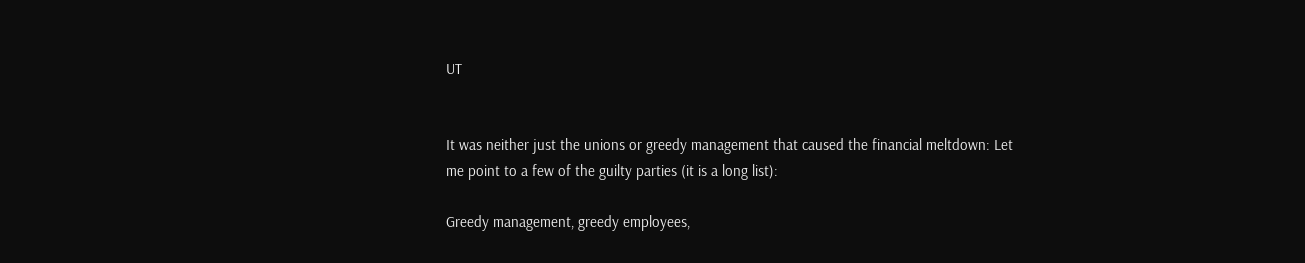UT


It was neither just the unions or greedy management that caused the financial meltdown: Let me point to a few of the guilty parties (it is a long list):

Greedy management, greedy employees,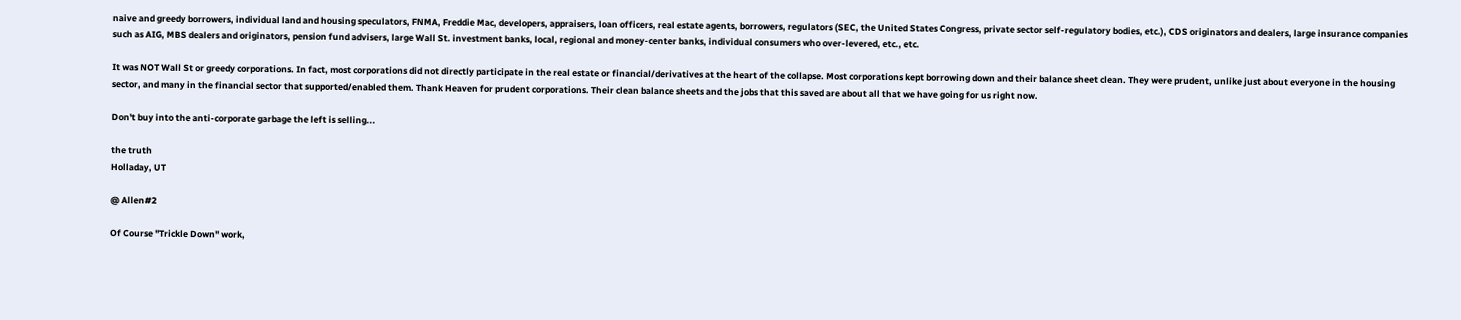naive and greedy borrowers, individual land and housing speculators, FNMA, Freddie Mac, developers, appraisers, loan officers, real estate agents, borrowers, regulators (SEC, the United States Congress, private sector self-regulatory bodies, etc.), CDS originators and dealers, large insurance companies such as AIG, MBS dealers and originators, pension fund advisers, large Wall St. investment banks, local, regional and money-center banks, individual consumers who over-levered, etc., etc.

It was NOT Wall St or greedy corporations. In fact, most corporations did not directly participate in the real estate or financial/derivatives at the heart of the collapse. Most corporations kept borrowing down and their balance sheet clean. They were prudent, unlike just about everyone in the housing sector, and many in the financial sector that supported/enabled them. Thank Heaven for prudent corporations. Their clean balance sheets and the jobs that this saved are about all that we have going for us right now.

Don't buy into the anti-corporate garbage the left is selling...

the truth
Holladay, UT

@ Allen#2

Of Course "Trickle Down" work,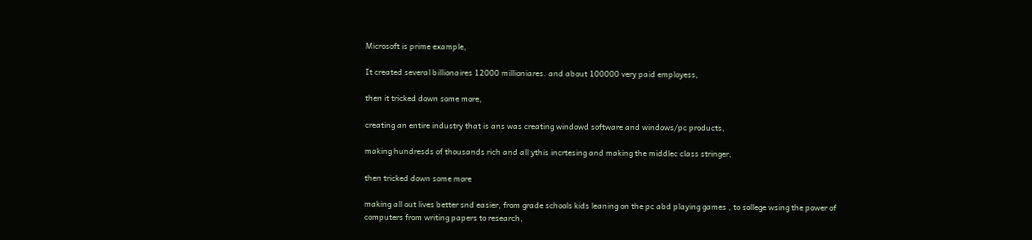Microsoft is prime example,

It created several billionaires 12000 millioniares. and about 100000 very paid employess,

then it tricked down some more,

creating an entire industry that is ans was creating windowd software and windows/pc products,

making hundresds of thousands rich and all ythis incrtesing and making the middlec class stringer,

then tricked down some more

making all out lives better snd easier, from grade schools kids leaning on the pc abd playing games , to sollege wsing the power of computers from writing papers to research,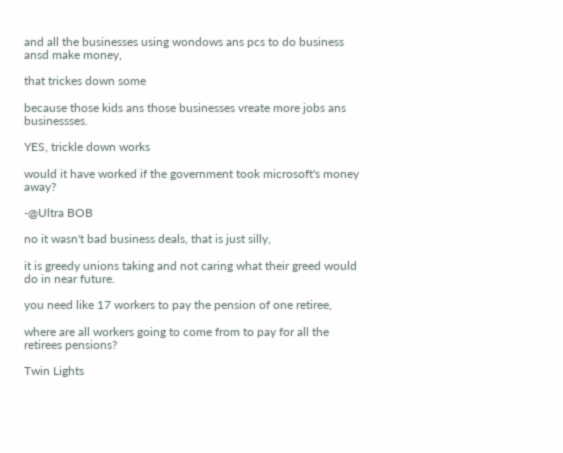and all the businesses using wondows ans pcs to do business ansd make money,

that trickes down some

because those kids ans those businesses vreate more jobs ans businessses.

YES, trickle down works

would it have worked if the government took microsoft's money away?

-@Ultra BOB

no it wasn't bad business deals, that is just silly,

it is greedy unions taking and not caring what their greed would do in near future.

you need like 17 workers to pay the pension of one retiree,

where are all workers going to come from to pay for all the retirees pensions?

Twin Lights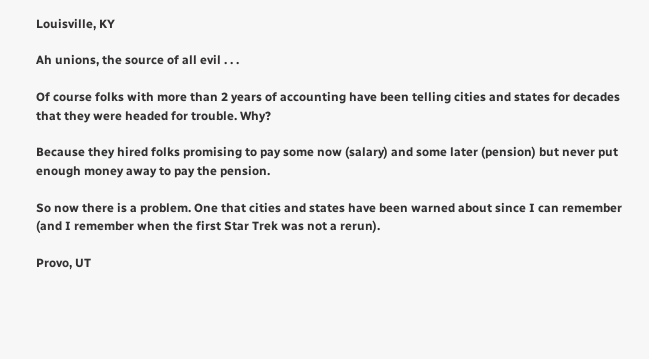Louisville, KY

Ah unions, the source of all evil . . .

Of course folks with more than 2 years of accounting have been telling cities and states for decades that they were headed for trouble. Why?

Because they hired folks promising to pay some now (salary) and some later (pension) but never put enough money away to pay the pension.

So now there is a problem. One that cities and states have been warned about since I can remember (and I remember when the first Star Trek was not a rerun).

Provo, UT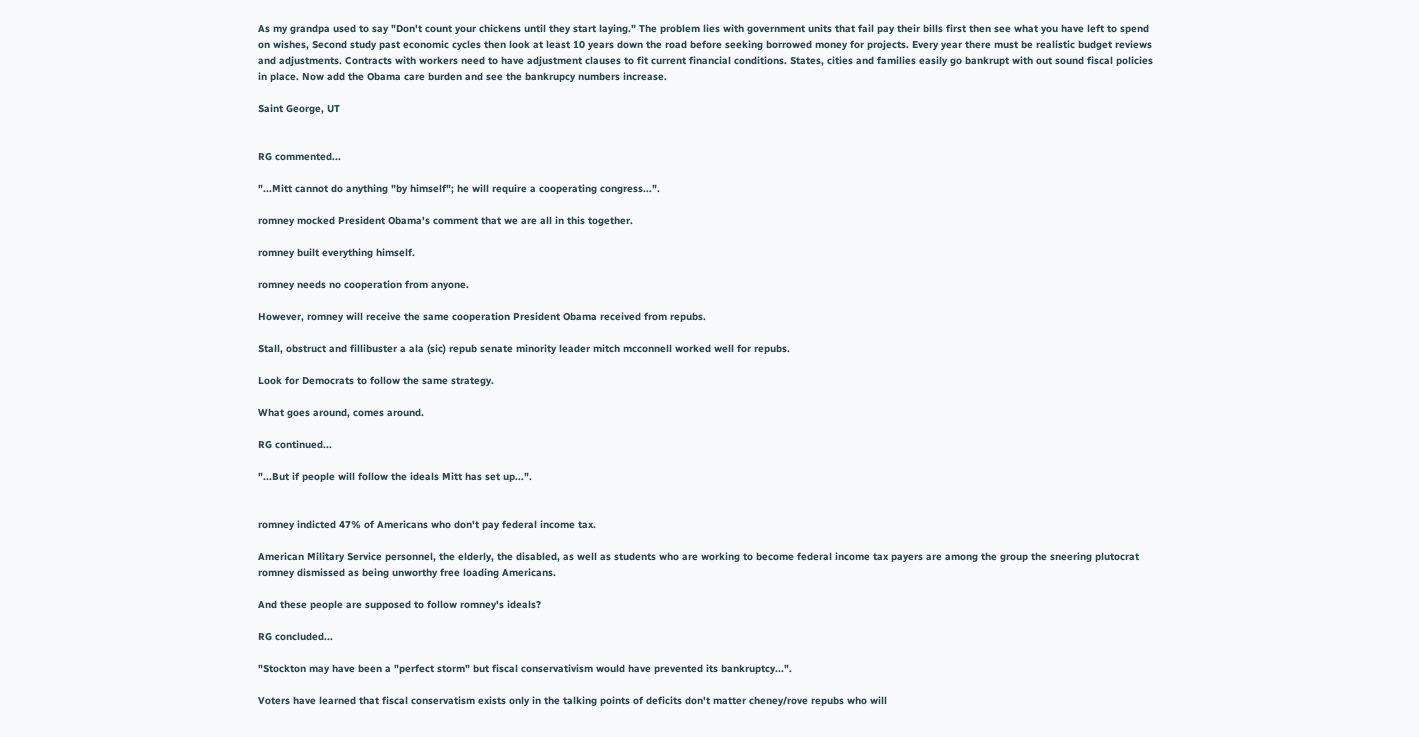As my grandpa used to say "Don't count your chickens until they start laying." The problem lies with government units that fail pay their bills first then see what you have left to spend on wishes, Second study past economic cycles then look at least 10 years down the road before seeking borrowed money for projects. Every year there must be realistic budget reviews and adjustments. Contracts with workers need to have adjustment clauses to fit current financial conditions. States, cities and families easily go bankrupt with out sound fiscal policies in place. Now add the Obama care burden and see the bankrupcy numbers increase.

Saint George, UT


RG commented...

"...Mitt cannot do anything "by himself"; he will require a cooperating congress...".

romney mocked President Obama's comment that we are all in this together.

romney built everything himself.

romney needs no cooperation from anyone.

However, romney will receive the same cooperation President Obama received from repubs.

Stall, obstruct and fillibuster a ala (sic) repub senate minority leader mitch mcconnell worked well for repubs.

Look for Democrats to follow the same strategy.

What goes around, comes around.

RG continued...

"...But if people will follow the ideals Mitt has set up...".


romney indicted 47% of Americans who don't pay federal income tax.

American Military Service personnel, the elderly, the disabled, as well as students who are working to become federal income tax payers are among the group the sneering plutocrat romney dismissed as being unworthy free loading Americans.

And these people are supposed to follow romney's ideals?

RG concluded...

"Stockton may have been a "perfect storm" but fiscal conservativism would have prevented its bankruptcy...".

Voters have learned that fiscal conservatism exists only in the talking points of deficits don't matter cheney/rove repubs who will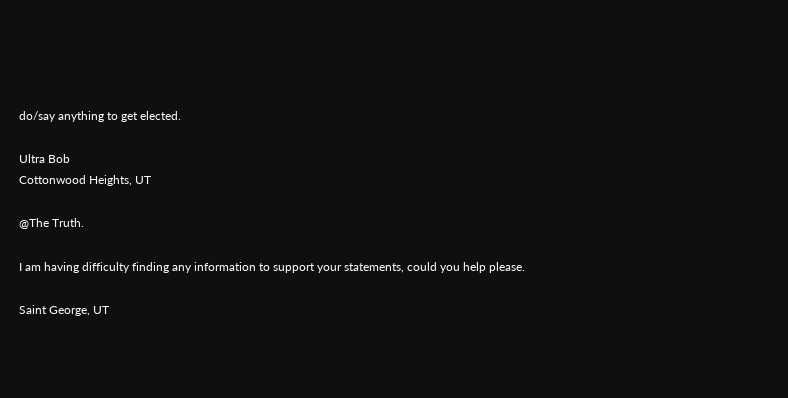do/say anything to get elected.

Ultra Bob
Cottonwood Heights, UT

@The Truth.

I am having difficulty finding any information to support your statements, could you help please.

Saint George, UT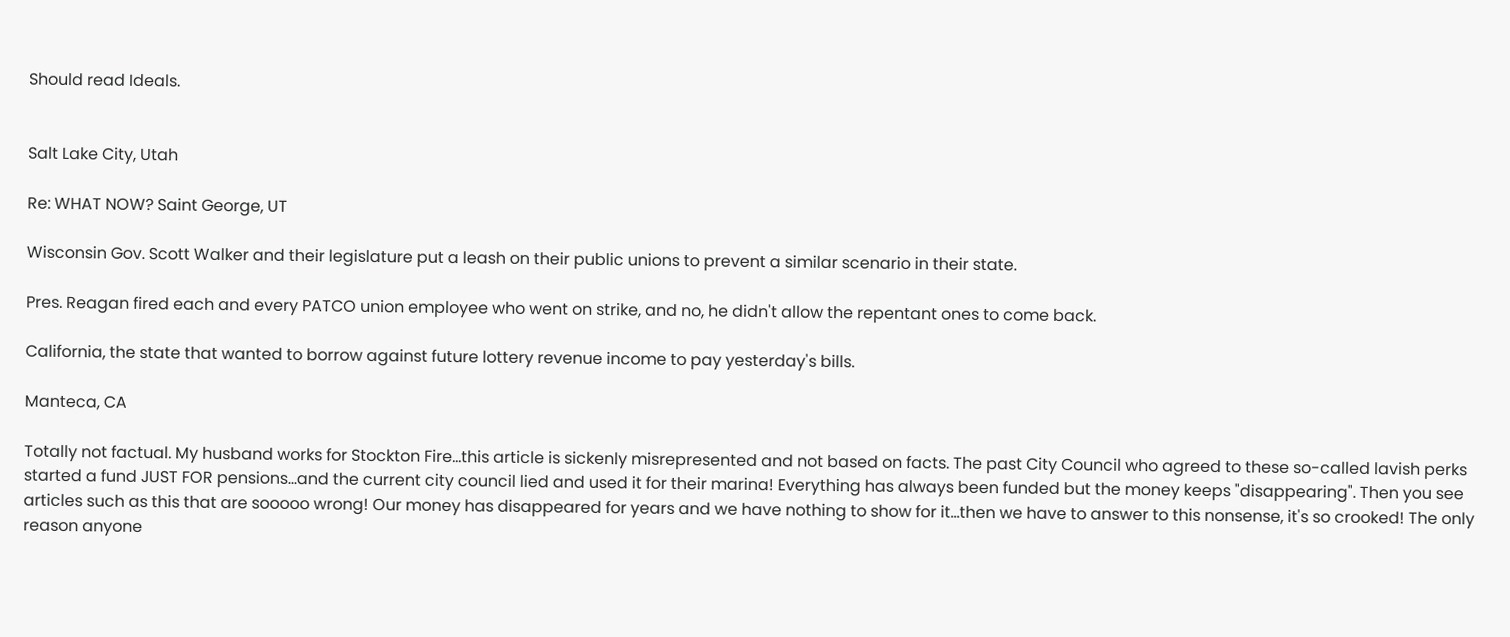Should read Ideals.


Salt Lake City, Utah

Re: WHAT NOW? Saint George, UT

Wisconsin Gov. Scott Walker and their legislature put a leash on their public unions to prevent a similar scenario in their state.

Pres. Reagan fired each and every PATCO union employee who went on strike, and no, he didn't allow the repentant ones to come back.

California, the state that wanted to borrow against future lottery revenue income to pay yesterday's bills.

Manteca, CA

Totally not factual. My husband works for Stockton Fire...this article is sickenly misrepresented and not based on facts. The past City Council who agreed to these so-called lavish perks started a fund JUST FOR pensions...and the current city council lied and used it for their marina! Everything has always been funded but the money keeps "disappearing". Then you see articles such as this that are sooooo wrong! Our money has disappeared for years and we have nothing to show for it...then we have to answer to this nonsense, it's so crooked! The only reason anyone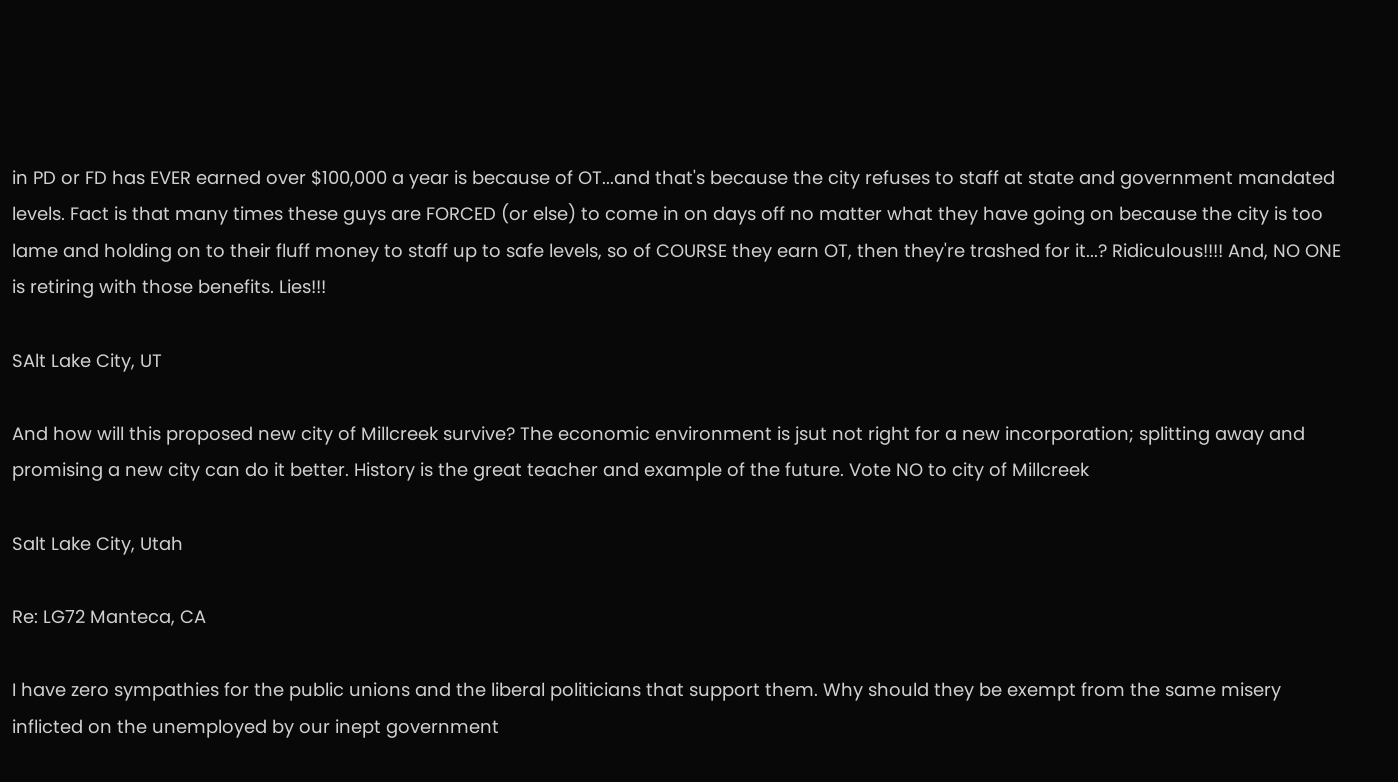in PD or FD has EVER earned over $100,000 a year is because of OT...and that's because the city refuses to staff at state and government mandated levels. Fact is that many times these guys are FORCED (or else) to come in on days off no matter what they have going on because the city is too lame and holding on to their fluff money to staff up to safe levels, so of COURSE they earn OT, then they're trashed for it...? Ridiculous!!!! And, NO ONE is retiring with those benefits. Lies!!!

SAlt Lake City, UT

And how will this proposed new city of Millcreek survive? The economic environment is jsut not right for a new incorporation; splitting away and promising a new city can do it better. History is the great teacher and example of the future. Vote NO to city of Millcreek

Salt Lake City, Utah

Re: LG72 Manteca, CA

I have zero sympathies for the public unions and the liberal politicians that support them. Why should they be exempt from the same misery inflicted on the unemployed by our inept government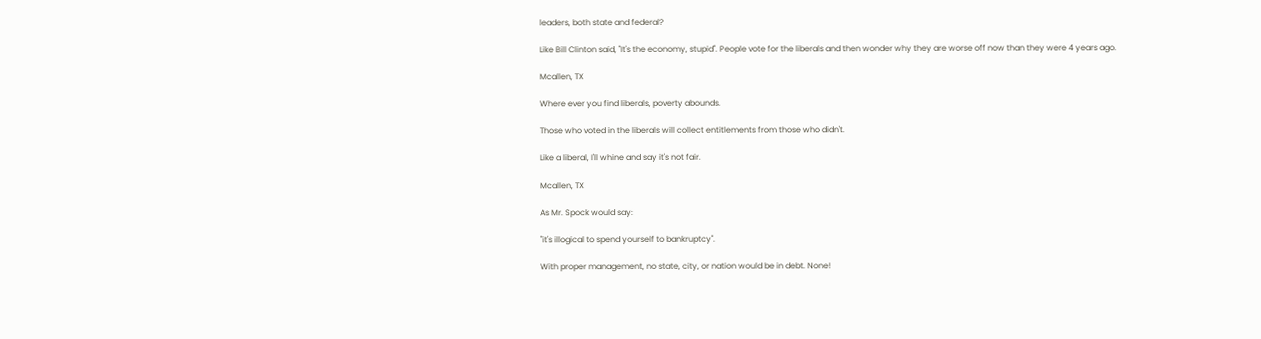leaders, both state and federal?

Like Bill Clinton said, "It's the economy, stupid". People vote for the liberals and then wonder why they are worse off now than they were 4 years ago.

Mcallen, TX

Where ever you find liberals, poverty abounds.

Those who voted in the liberals will collect entitlements from those who didn't.

Like a liberal, I'll whine and say it's not fair.

Mcallen, TX

As Mr. Spock would say:

"it's illogical to spend yourself to bankruptcy".

With proper management, no state, city, or nation would be in debt. None!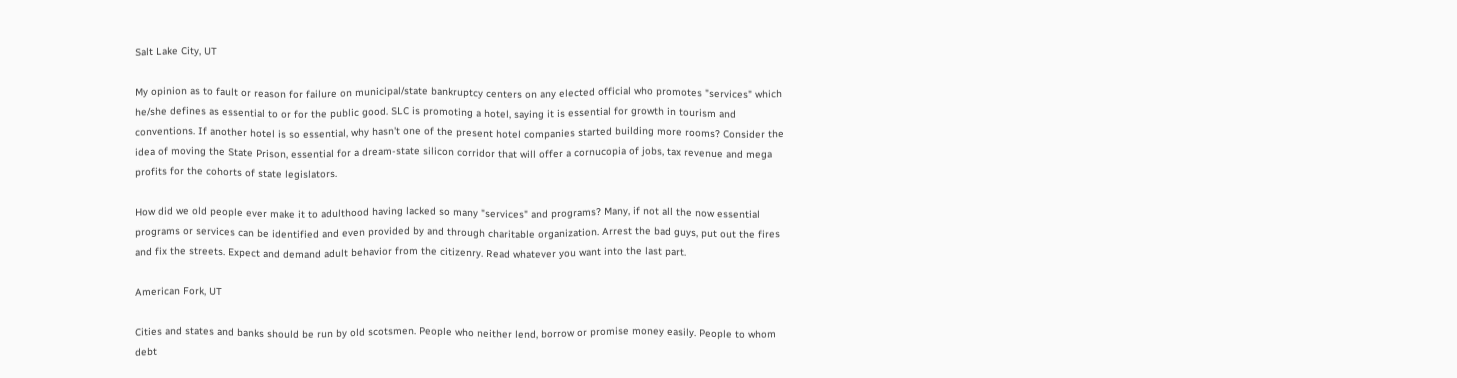Salt Lake City, UT

My opinion as to fault or reason for failure on municipal/state bankruptcy centers on any elected official who promotes "services" which he/she defines as essential to or for the public good. SLC is promoting a hotel, saying it is essential for growth in tourism and conventions. If another hotel is so essential, why hasn't one of the present hotel companies started building more rooms? Consider the idea of moving the State Prison, essential for a dream-state silicon corridor that will offer a cornucopia of jobs, tax revenue and mega profits for the cohorts of state legislators.

How did we old people ever make it to adulthood having lacked so many "services" and programs? Many, if not all the now essential programs or services can be identified and even provided by and through charitable organization. Arrest the bad guys, put out the fires and fix the streets. Expect and demand adult behavior from the citizenry. Read whatever you want into the last part.

American Fork, UT

Cities and states and banks should be run by old scotsmen. People who neither lend, borrow or promise money easily. People to whom debt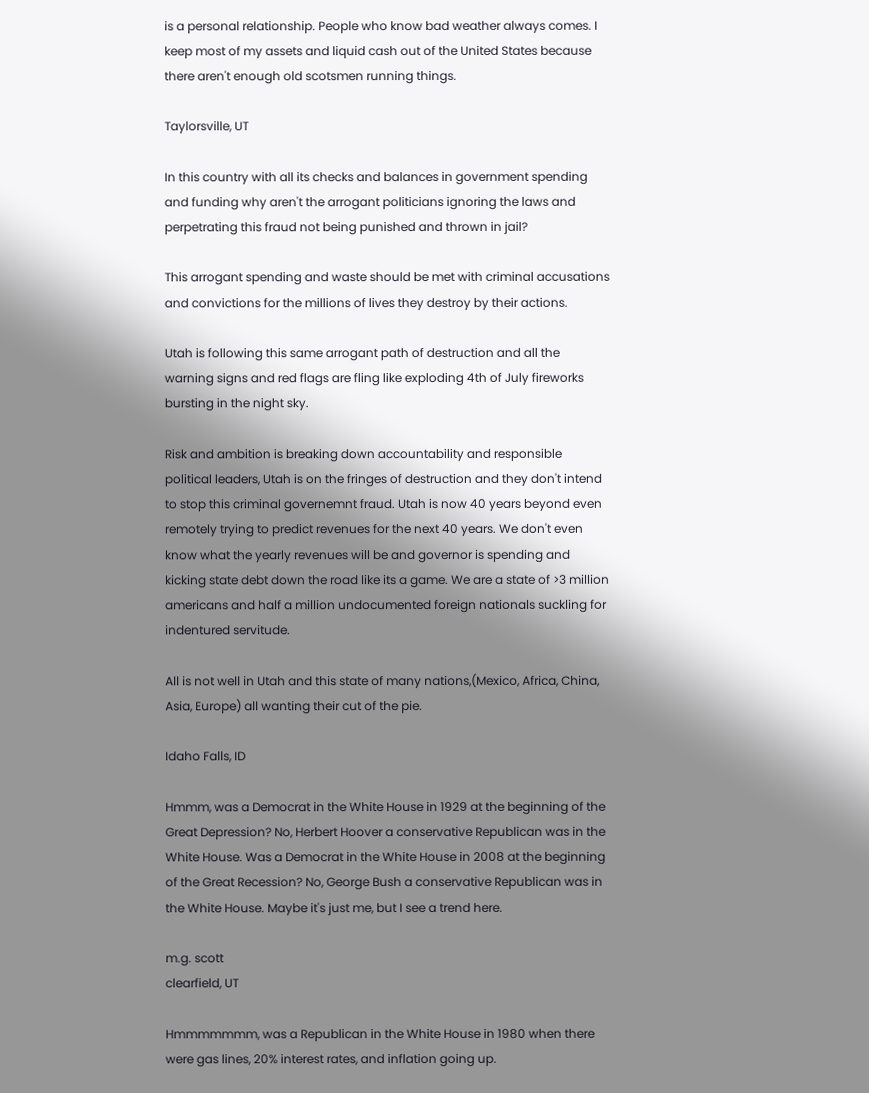is a personal relationship. People who know bad weather always comes. I keep most of my assets and liquid cash out of the United States because there aren't enough old scotsmen running things.

Taylorsville, UT

In this country with all its checks and balances in government spending and funding why aren't the arrogant politicians ignoring the laws and perpetrating this fraud not being punished and thrown in jail?

This arrogant spending and waste should be met with criminal accusations and convictions for the millions of lives they destroy by their actions.

Utah is following this same arrogant path of destruction and all the warning signs and red flags are fling like exploding 4th of July fireworks bursting in the night sky.

Risk and ambition is breaking down accountability and responsible political leaders, Utah is on the fringes of destruction and they don't intend to stop this criminal governemnt fraud. Utah is now 40 years beyond even remotely trying to predict revenues for the next 40 years. We don't even know what the yearly revenues will be and governor is spending and kicking state debt down the road like its a game. We are a state of >3 million americans and half a million undocumented foreign nationals suckling for indentured servitude.

All is not well in Utah and this state of many nations,(Mexico, Africa, China, Asia, Europe) all wanting their cut of the pie.

Idaho Falls, ID

Hmmm, was a Democrat in the White House in 1929 at the beginning of the Great Depression? No, Herbert Hoover a conservative Republican was in the White House. Was a Democrat in the White House in 2008 at the beginning of the Great Recession? No, George Bush a conservative Republican was in the White House. Maybe it's just me, but I see a trend here.

m.g. scott
clearfield, UT

Hmmmmmmm, was a Republican in the White House in 1980 when there were gas lines, 20% interest rates, and inflation going up.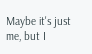Maybe it's just me, but I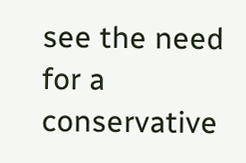see the need for a conservative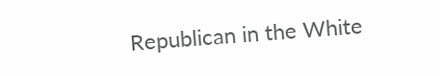Republican in the White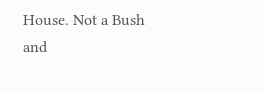House. Not a Bush and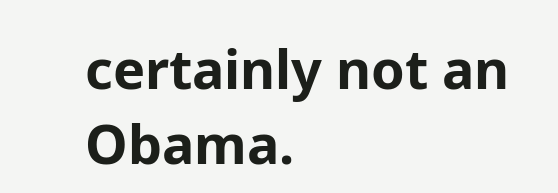certainly not an Obama.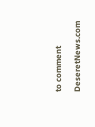to comment

DeseretNews.com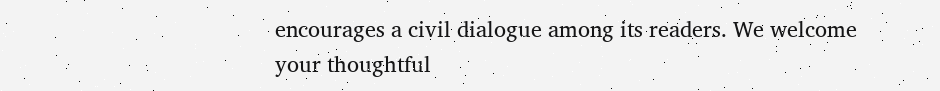encourages a civil dialogue among its readers. We welcome your thoughtful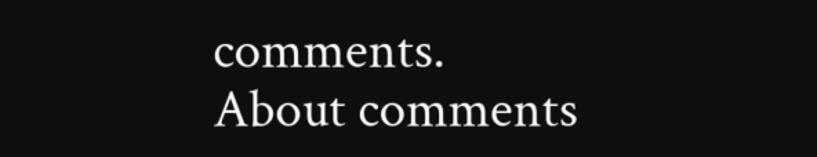comments.
About comments